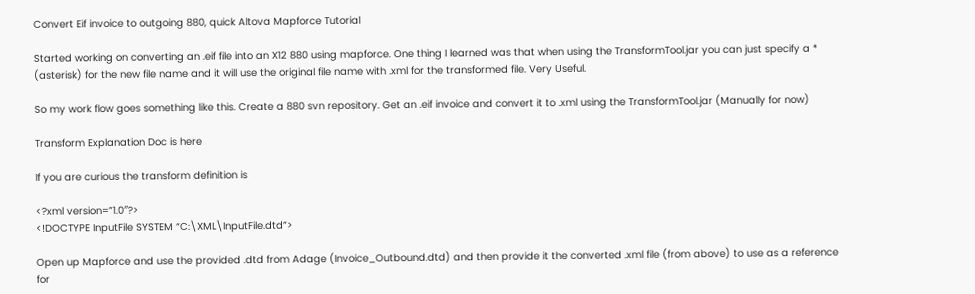Convert Eif invoice to outgoing 880, quick Altova Mapforce Tutorial

Started working on converting an .eif file into an X12 880 using mapforce. One thing I learned was that when using the TransformTool.jar you can just specify a * (asterisk) for the new file name and it will use the original file name with .xml for the transformed file. Very Useful.

So my work flow goes something like this. Create a 880 svn repository. Get an .eif invoice and convert it to .xml using the TransformTool.jar (Manually for now)

Transform Explanation Doc is here

If you are curious the transform definition is

<?xml version=”1.0″?>
<!DOCTYPE InputFile SYSTEM “C:\XML\InputFile.dtd”>

Open up Mapforce and use the provided .dtd from Adage (Invoice_Outbound.dtd) and then provide it the converted .xml file (from above) to use as a reference for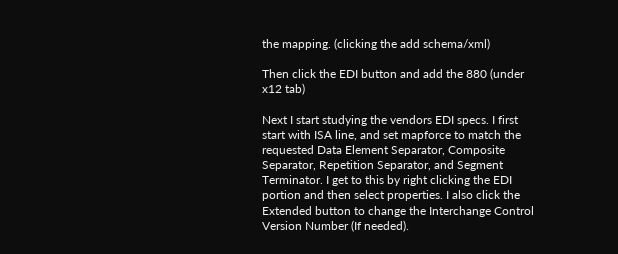the mapping. (clicking the add schema/xml)

Then click the EDI button and add the 880 (under x12 tab)

Next I start studying the vendors EDI specs. I first start with ISA line, and set mapforce to match the requested Data Element Separator, Composite Separator, Repetition Separator, and Segment Terminator. I get to this by right clicking the EDI portion and then select properties. I also click the Extended button to change the Interchange Control Version Number (If needed).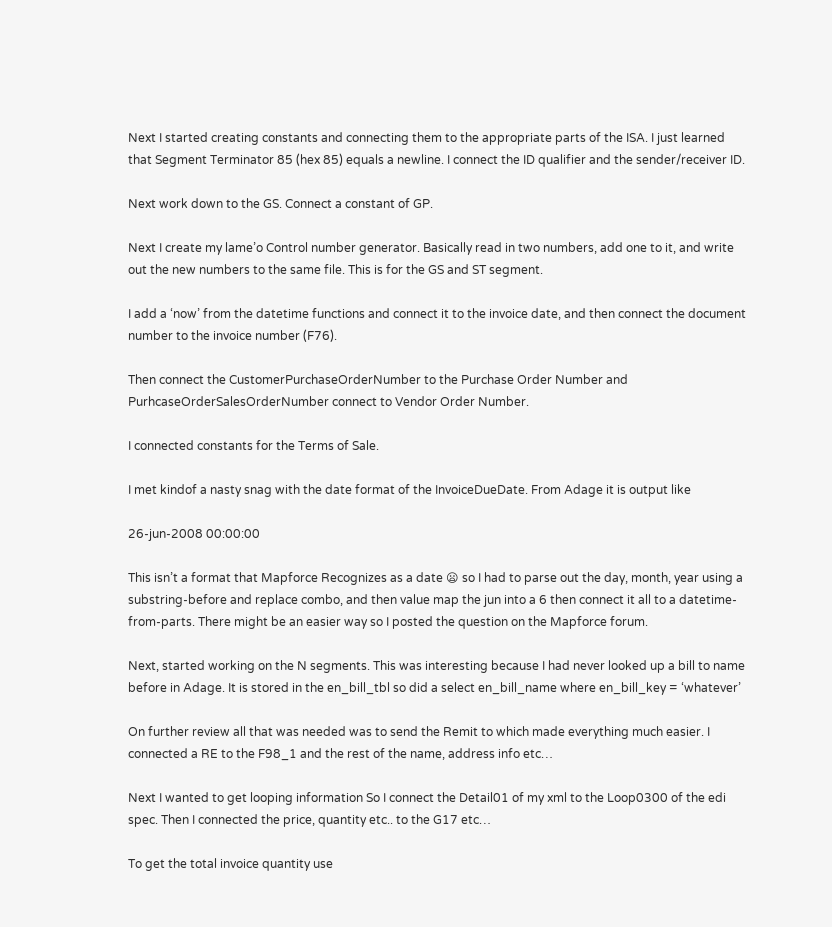Next I started creating constants and connecting them to the appropriate parts of the ISA. I just learned that Segment Terminator 85 (hex 85) equals a newline. I connect the ID qualifier and the sender/receiver ID.

Next work down to the GS. Connect a constant of GP.

Next I create my lame’o Control number generator. Basically read in two numbers, add one to it, and write out the new numbers to the same file. This is for the GS and ST segment.

I add a ‘now’ from the datetime functions and connect it to the invoice date, and then connect the document number to the invoice number (F76).

Then connect the CustomerPurchaseOrderNumber to the Purchase Order Number and PurhcaseOrderSalesOrderNumber connect to Vendor Order Number.

I connected constants for the Terms of Sale.

I met kindof a nasty snag with the date format of the InvoiceDueDate. From Adage it is output like

26-jun-2008 00:00:00

This isn’t a format that Mapforce Recognizes as a date 😦 so I had to parse out the day, month, year using a substring-before and replace combo, and then value map the jun into a 6 then connect it all to a datetime-from-parts. There might be an easier way so I posted the question on the Mapforce forum.

Next, started working on the N segments. This was interesting because I had never looked up a bill to name before in Adage. It is stored in the en_bill_tbl so did a select en_bill_name where en_bill_key = ‘whatever’

On further review all that was needed was to send the Remit to which made everything much easier. I connected a RE to the F98_1 and the rest of the name, address info etc…

Next I wanted to get looping information So I connect the Detail01 of my xml to the Loop0300 of the edi spec. Then I connected the price, quantity etc.. to the G17 etc…

To get the total invoice quantity use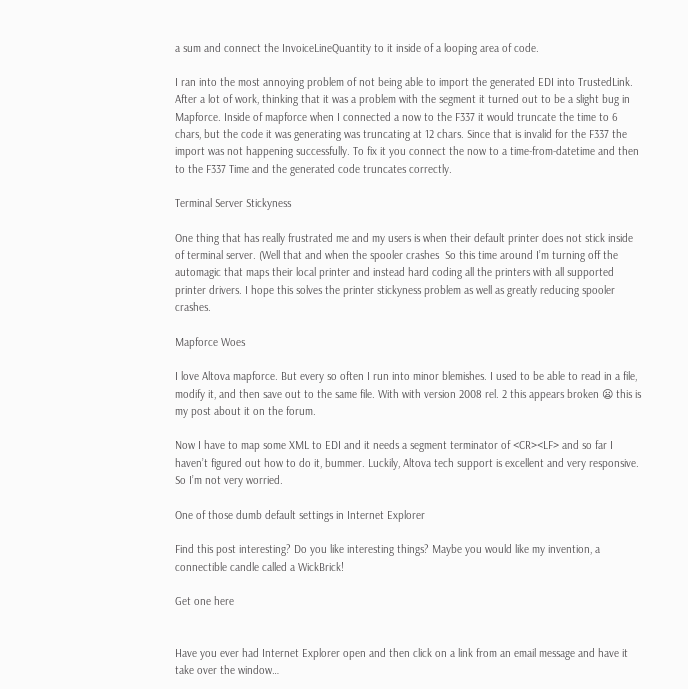a sum and connect the InvoiceLineQuantity to it inside of a looping area of code.

I ran into the most annoying problem of not being able to import the generated EDI into TrustedLink. After a lot of work, thinking that it was a problem with the segment it turned out to be a slight bug in Mapforce. Inside of mapforce when I connected a now to the F337 it would truncate the time to 6 chars, but the code it was generating was truncating at 12 chars. Since that is invalid for the F337 the import was not happening successfully. To fix it you connect the now to a time-from-datetime and then to the F337 Time and the generated code truncates correctly.

Terminal Server Stickyness

One thing that has really frustrated me and my users is when their default printer does not stick inside of terminal server. (Well that and when the spooler crashes  So this time around I’m turning off the automagic that maps their local printer and instead hard coding all the printers with all supported printer drivers. I hope this solves the printer stickyness problem as well as greatly reducing spooler crashes.

Mapforce Woes

I love Altova mapforce. But every so often I run into minor blemishes. I used to be able to read in a file, modify it, and then save out to the same file. With with version 2008 rel. 2 this appears broken 😦 this is my post about it on the forum.

Now I have to map some XML to EDI and it needs a segment terminator of <CR><LF> and so far I haven’t figured out how to do it, bummer. Luckily, Altova tech support is excellent and very responsive. So I’m not very worried.

One of those dumb default settings in Internet Explorer

Find this post interesting? Do you like interesting things? Maybe you would like my invention, a connectible candle called a WickBrick!

Get one here


Have you ever had Internet Explorer open and then click on a link from an email message and have it take over the window…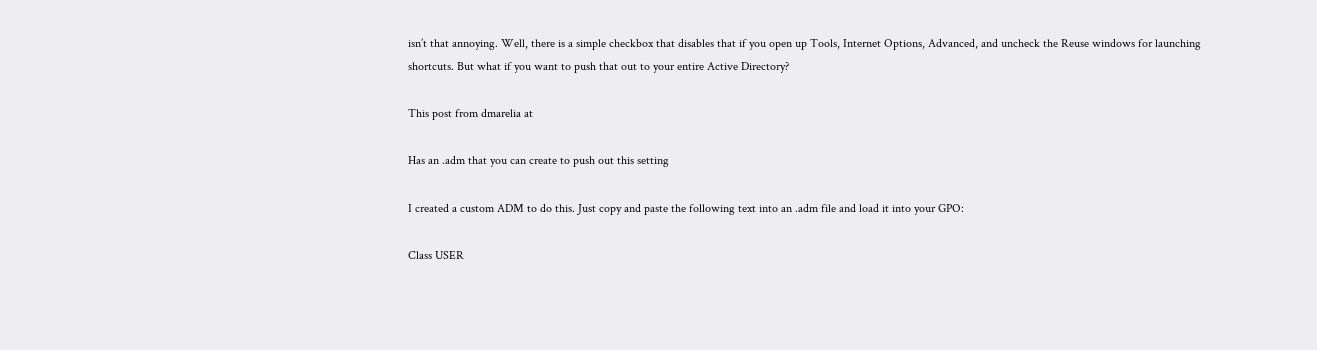isn’t that annoying. Well, there is a simple checkbox that disables that if you open up Tools, Internet Options, Advanced, and uncheck the Reuse windows for launching shortcuts. But what if you want to push that out to your entire Active Directory?

This post from dmarelia at

Has an .adm that you can create to push out this setting

I created a custom ADM to do this. Just copy and paste the following text into an .adm file and load it into your GPO:

Class USER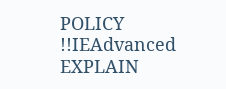POLICY !!IEAdvanced
EXPLAIN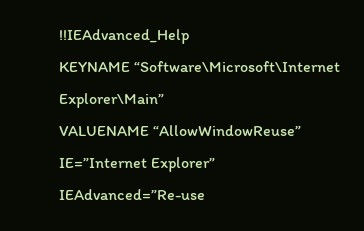!!IEAdvanced_Help
KEYNAME “Software\Microsoft\Internet Explorer\Main”
VALUENAME “AllowWindowReuse”
IE=”Internet Explorer”
IEAdvanced=”Re-use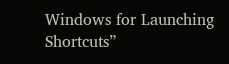Windows for Launching Shortcuts”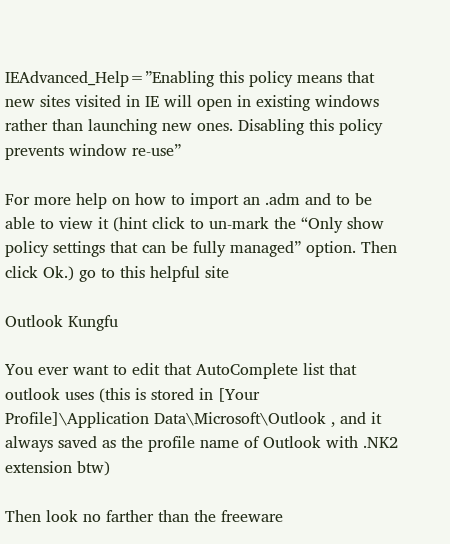IEAdvanced_Help=”Enabling this policy means that new sites visited in IE will open in existing windows rather than launching new ones. Disabling this policy prevents window re-use”

For more help on how to import an .adm and to be able to view it (hint click to un-mark the “Only show policy settings that can be fully managed” option. Then click Ok.) go to this helpful site

Outlook Kungfu

You ever want to edit that AutoComplete list that outlook uses (this is stored in [Your Profile]\Application Data\Microsoft\Outlook , and it always saved as the profile name of Outlook with .NK2 extension btw)

Then look no farther than the freeware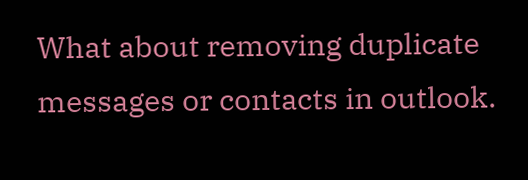What about removing duplicate messages or contacts in outlook.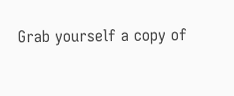Grab yourself a copy of